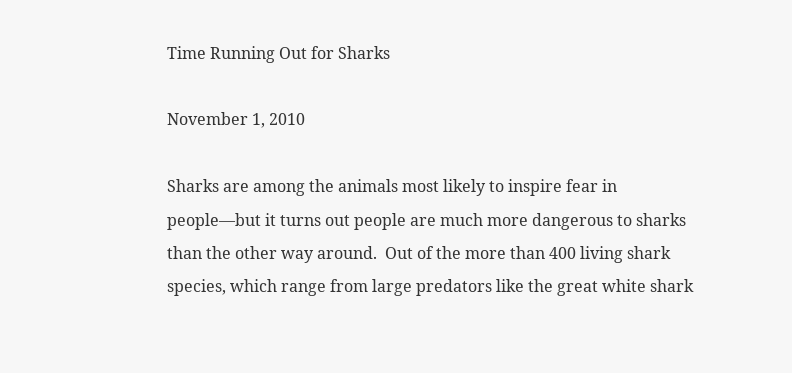Time Running Out for Sharks

November 1, 2010

Sharks are among the animals most likely to inspire fear in people—but it turns out people are much more dangerous to sharks than the other way around.  Out of the more than 400 living shark species, which range from large predators like the great white shark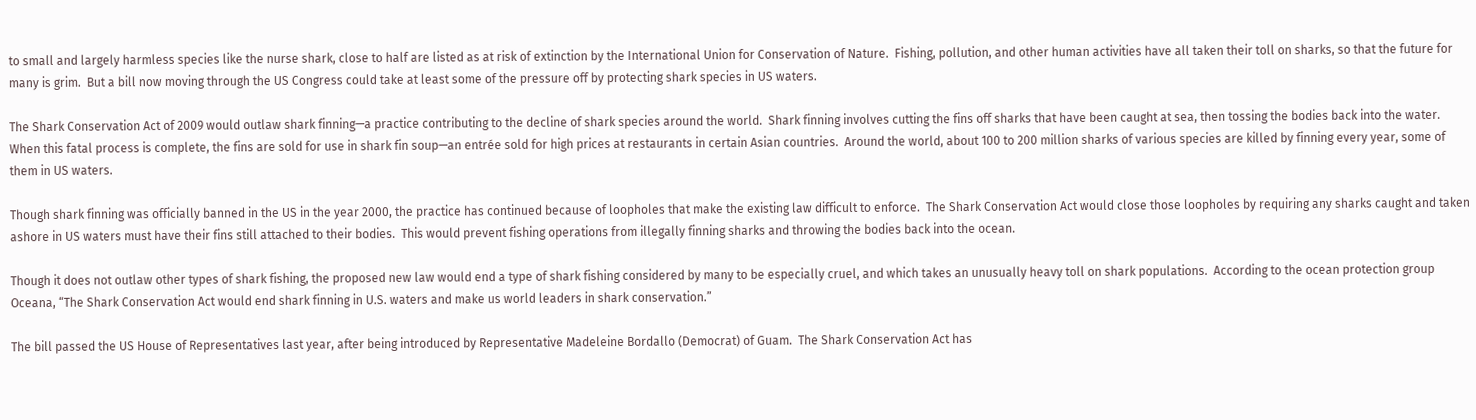to small and largely harmless species like the nurse shark, close to half are listed as at risk of extinction by the International Union for Conservation of Nature.  Fishing, pollution, and other human activities have all taken their toll on sharks, so that the future for many is grim.  But a bill now moving through the US Congress could take at least some of the pressure off by protecting shark species in US waters.

The Shark Conservation Act of 2009 would outlaw shark finning—a practice contributing to the decline of shark species around the world.  Shark finning involves cutting the fins off sharks that have been caught at sea, then tossing the bodies back into the water.  When this fatal process is complete, the fins are sold for use in shark fin soup—an entrée sold for high prices at restaurants in certain Asian countries.  Around the world, about 100 to 200 million sharks of various species are killed by finning every year, some of them in US waters.

Though shark finning was officially banned in the US in the year 2000, the practice has continued because of loopholes that make the existing law difficult to enforce.  The Shark Conservation Act would close those loopholes by requiring any sharks caught and taken ashore in US waters must have their fins still attached to their bodies.  This would prevent fishing operations from illegally finning sharks and throwing the bodies back into the ocean.

Though it does not outlaw other types of shark fishing, the proposed new law would end a type of shark fishing considered by many to be especially cruel, and which takes an unusually heavy toll on shark populations.  According to the ocean protection group Oceana, “The Shark Conservation Act would end shark finning in U.S. waters and make us world leaders in shark conservation.”

The bill passed the US House of Representatives last year, after being introduced by Representative Madeleine Bordallo (Democrat) of Guam.  The Shark Conservation Act has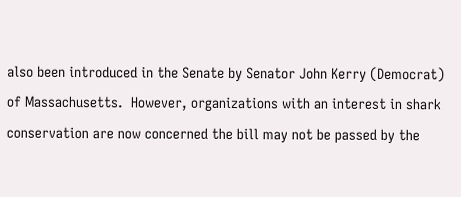also been introduced in the Senate by Senator John Kerry (Democrat) of Massachusetts.  However, organizations with an interest in shark conservation are now concerned the bill may not be passed by the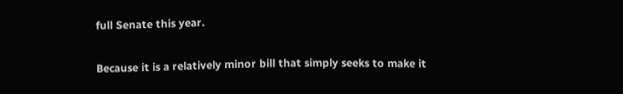full Senate this year.

Because it is a relatively minor bill that simply seeks to make it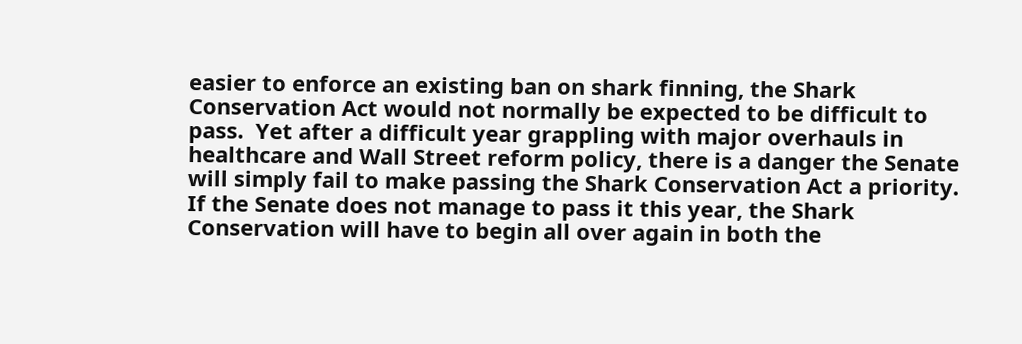easier to enforce an existing ban on shark finning, the Shark Conservation Act would not normally be expected to be difficult to pass.  Yet after a difficult year grappling with major overhauls in healthcare and Wall Street reform policy, there is a danger the Senate will simply fail to make passing the Shark Conservation Act a priority.  If the Senate does not manage to pass it this year, the Shark Conservation will have to begin all over again in both the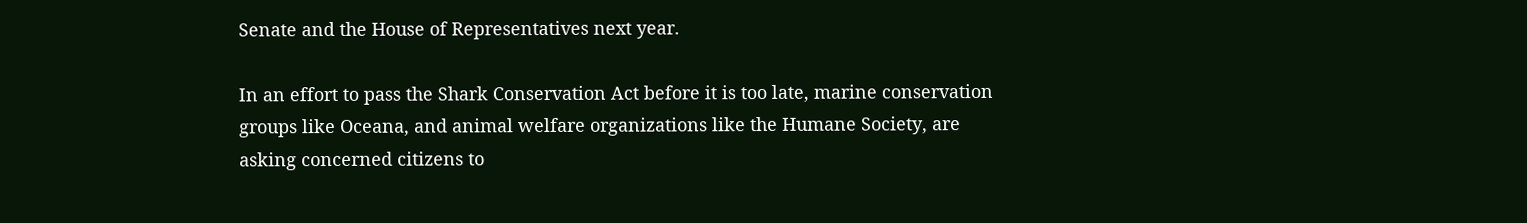Senate and the House of Representatives next year.

In an effort to pass the Shark Conservation Act before it is too late, marine conservation groups like Oceana, and animal welfare organizations like the Humane Society, are asking concerned citizens to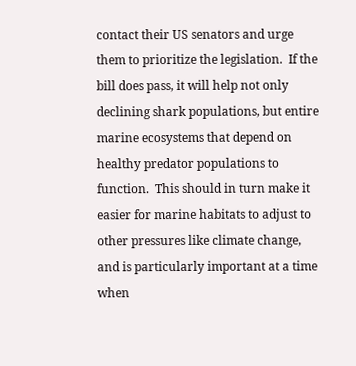contact their US senators and urge them to prioritize the legislation.  If the bill does pass, it will help not only declining shark populations, but entire marine ecosystems that depend on healthy predator populations to function.  This should in turn make it easier for marine habitats to adjust to other pressures like climate change, and is particularly important at a time when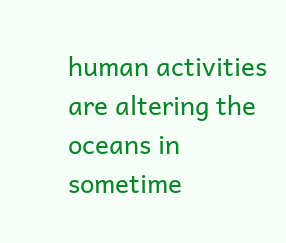human activities are altering the oceans in sometime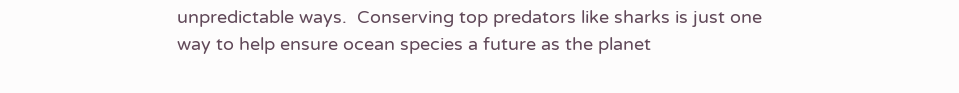unpredictable ways.  Conserving top predators like sharks is just one way to help ensure ocean species a future as the planet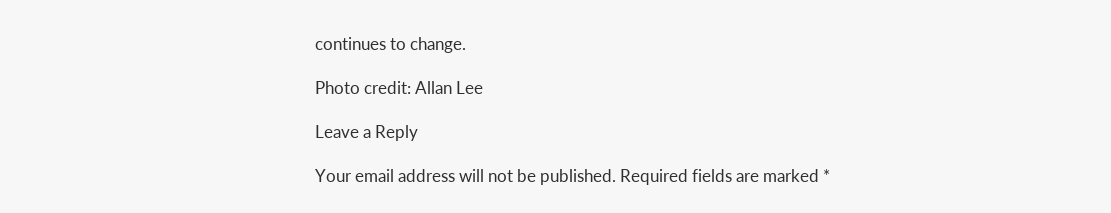continues to change.

Photo credit: Allan Lee

Leave a Reply

Your email address will not be published. Required fields are marked *